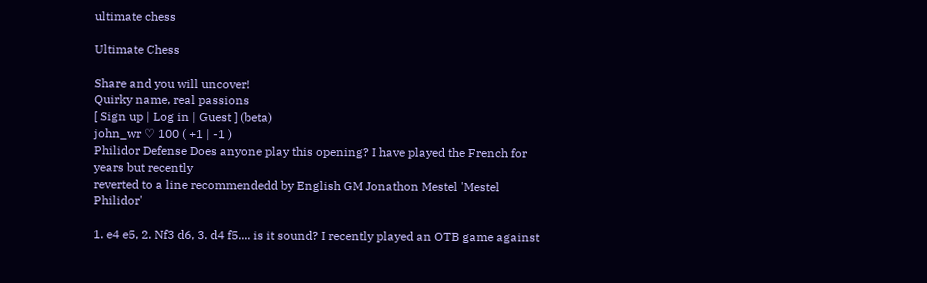ultimate chess

Ultimate Chess

Share and you will uncover!
Quirky name, real passions
[ Sign up | Log in | Guest ] (beta)
john_wr ♡ 100 ( +1 | -1 )
Philidor Defense Does anyone play this opening? I have played the French for years but recently
reverted to a line recommendedd by English GM Jonathon Mestel 'Mestel Philidor'

1. e4 e5, 2. Nf3 d6, 3. d4 f5.... is it sound? I recently played an OTB game against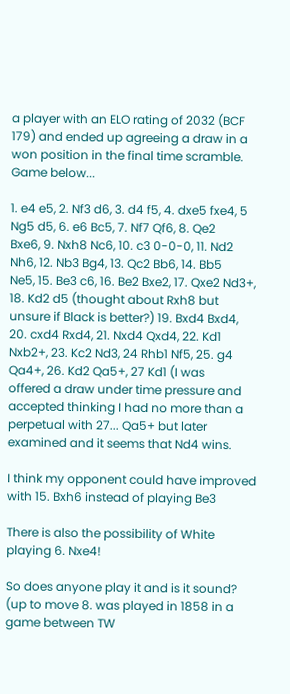a player with an ELO rating of 2032 (BCF 179) and ended up agreeing a draw in a
won position in the final time scramble. Game below...

1. e4 e5, 2. Nf3 d6, 3. d4 f5, 4. dxe5 fxe4, 5 Ng5 d5, 6. e6 Bc5, 7. Nf7 Qf6, 8. Qe2
Bxe6, 9. Nxh8 Nc6, 10. c3 0-0-0, 11. Nd2 Nh6, 12. Nb3 Bg4, 13. Qc2 Bb6, 14. Bb5
Ne5, 15. Be3 c6, 16. Be2 Bxe2, 17. Qxe2 Nd3+, 18. Kd2 d5 (thought about Rxh8 but
unsure if Black is better?) 19. Bxd4 Bxd4, 20. cxd4 Rxd4, 21. Nxd4 Qxd4, 22. Kd1
Nxb2+, 23. Kc2 Nd3, 24 Rhb1 Nf5, 25. g4 Qa4+, 26. Kd2 Qa5+, 27 Kd1 (I was
offered a draw under time pressure and accepted thinking I had no more than a
perpetual with 27... Qa5+ but later examined and it seems that Nd4 wins.

I think my opponent could have improved with 15. Bxh6 instead of playing Be3

There is also the possibility of White playing 6. Nxe4!

So does anyone play it and is it sound? (up to move 8. was played in 1858 in a
game between TW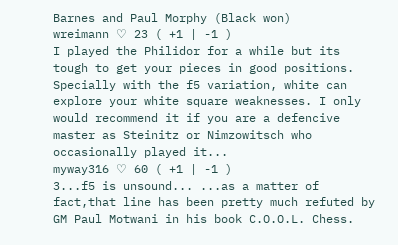Barnes and Paul Morphy (Black won)
wreimann ♡ 23 ( +1 | -1 )
I played the Philidor for a while but its tough to get your pieces in good positions. Specially with the f5 variation, white can explore your white square weaknesses. I only would recommend it if you are a defencive master as Steinitz or Nimzowitsch who occasionally played it...
myway316 ♡ 60 ( +1 | -1 )
3...f5 is unsound... ...as a matter of fact,that line has been pretty much refuted by GM Paul Motwani in his book C.O.O.L. Chess.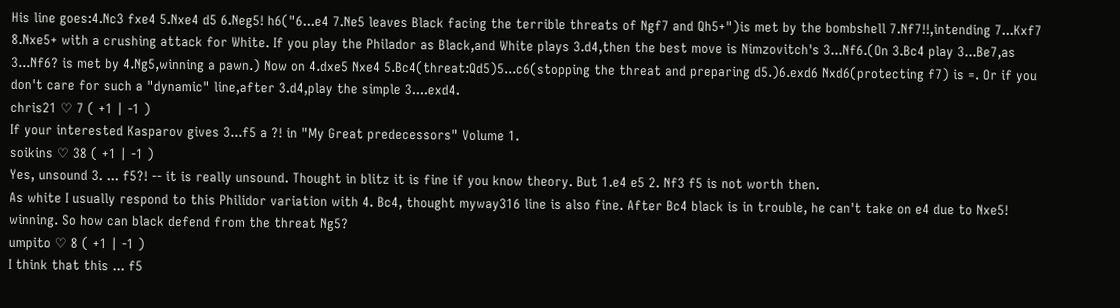His line goes:4.Nc3 fxe4 5.Nxe4 d5 6.Neg5! h6("6...e4 7.Ne5 leaves Black facing the terrible threats of Ngf7 and Qh5+")is met by the bombshell 7.Nf7!!,intending 7...Kxf7 8.Nxe5+ with a crushing attack for White. If you play the Philador as Black,and White plays 3.d4,then the best move is Nimzovitch's 3...Nf6.(On 3.Bc4 play 3...Be7,as 3...Nf6? is met by 4.Ng5,winning a pawn.) Now on 4.dxe5 Nxe4 5.Bc4(threat:Qd5)5...c6(stopping the threat and preparing d5.)6.exd6 Nxd6(protecting f7) is =. Or if you don't care for such a "dynamic" line,after 3.d4,play the simple 3....exd4.
chris21 ♡ 7 ( +1 | -1 )
If your interested Kasparov gives 3...f5 a ?! in "My Great predecessors" Volume 1.
soikins ♡ 38 ( +1 | -1 )
Yes, unsound 3. ... f5?! -- it is really unsound. Thought in blitz it is fine if you know theory. But 1.e4 e5 2. Nf3 f5 is not worth then.
As white I usually respond to this Philidor variation with 4. Bc4, thought myway316 line is also fine. After Bc4 black is in trouble, he can't take on e4 due to Nxe5! winning. So how can black defend from the threat Ng5?
umpito ♡ 8 ( +1 | -1 )
I think that this ... f5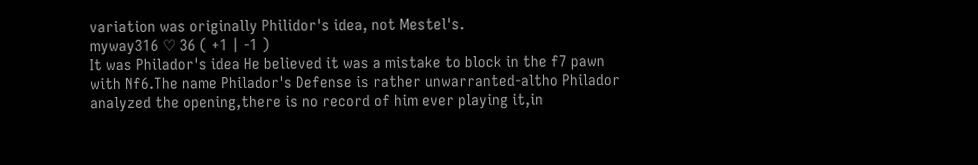variation was originally Philidor's idea, not Mestel's.
myway316 ♡ 36 ( +1 | -1 )
It was Philador's idea He believed it was a mistake to block in the f7 pawn with Nf6.The name Philador's Defense is rather unwarranted-altho Philador analyzed the opening,there is no record of him ever playing it,in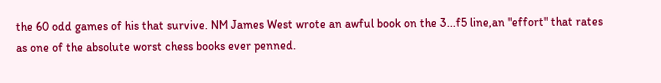the 60 odd games of his that survive. NM James West wrote an awful book on the 3...f5 line,an "effort" that rates as one of the absolute worst chess books ever penned.